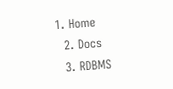1. Home
  2. Docs
  3. RDBMS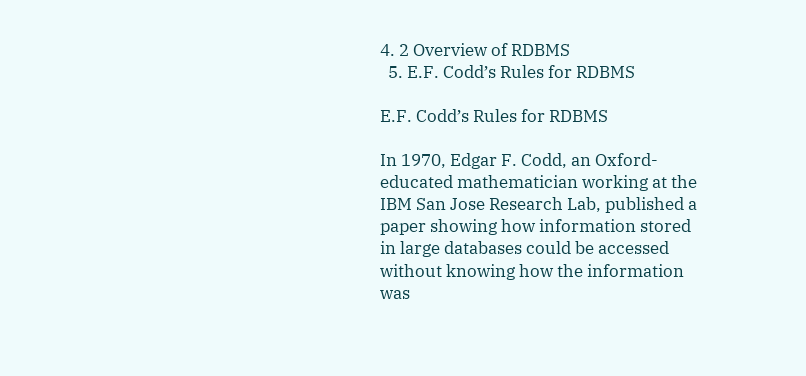4. 2 Overview of RDBMS
  5. E.F. Codd’s Rules for RDBMS

E.F. Codd’s Rules for RDBMS

In 1970, Edgar F. Codd, an Oxford-educated mathematician working at the IBM San Jose Research Lab, published a paper showing how information stored in large databases could be accessed without knowing how the information was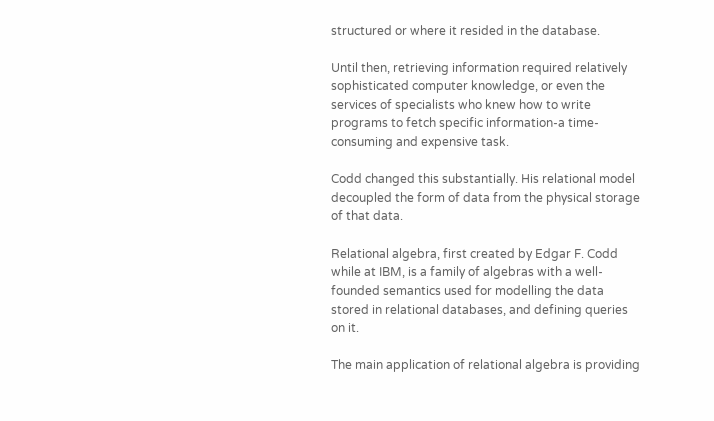structured or where it resided in the database.

Until then, retrieving information required relatively sophisticated computer knowledge, or even the services of specialists who knew how to write programs to fetch specific information-a time-consuming and expensive task.

Codd changed this substantially. His relational model decoupled the form of data from the physical storage of that data.

Relational algebra, first created by Edgar F. Codd while at IBM, is a family of algebras with a well-founded semantics used for modelling the data stored in relational databases, and defining queries on it.

The main application of relational algebra is providing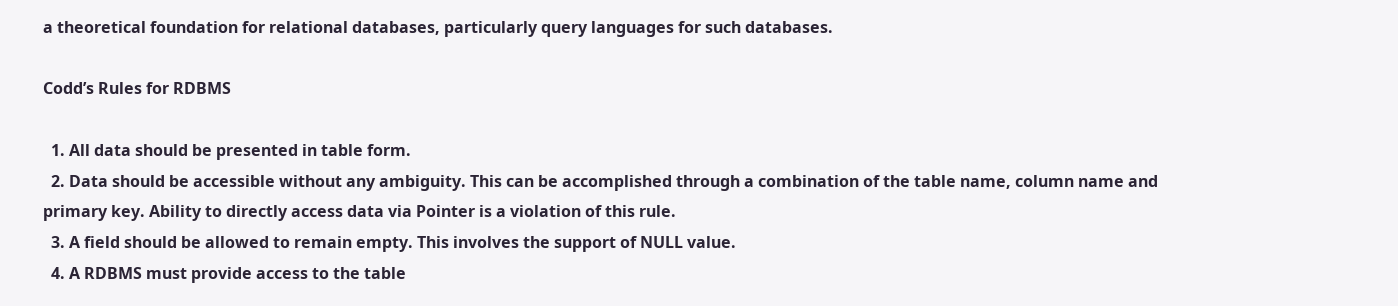a theoretical foundation for relational databases, particularly query languages for such databases.

Codd’s Rules for RDBMS

  1. All data should be presented in table form.
  2. Data should be accessible without any ambiguity. This can be accomplished through a combination of the table name, column name and primary key. Ability to directly access data via Pointer is a violation of this rule.
  3. A field should be allowed to remain empty. This involves the support of NULL value.
  4. A RDBMS must provide access to the table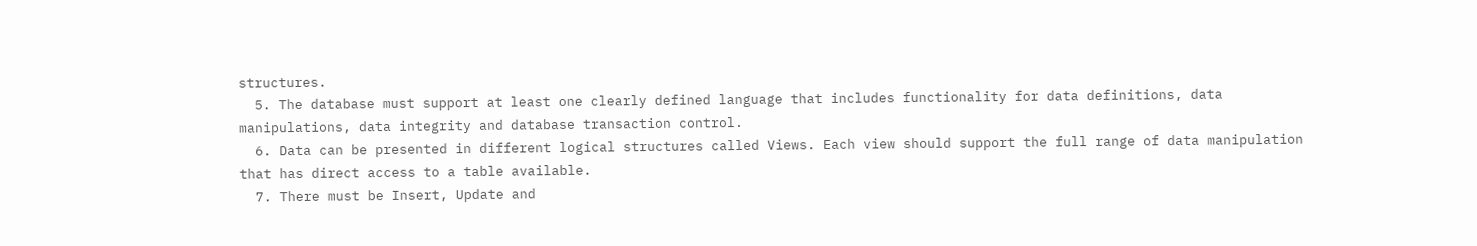structures.
  5. The database must support at least one clearly defined language that includes functionality for data definitions, data manipulations, data integrity and database transaction control.
  6. Data can be presented in different logical structures called Views. Each view should support the full range of data manipulation that has direct access to a table available.
  7. There must be Insert, Update and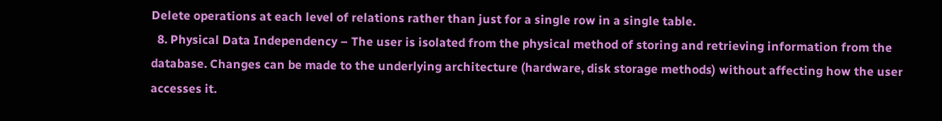Delete operations at each level of relations rather than just for a single row in a single table.
  8. Physical Data Independency – The user is isolated from the physical method of storing and retrieving information from the database. Changes can be made to the underlying architecture (hardware, disk storage methods) without affecting how the user accesses it.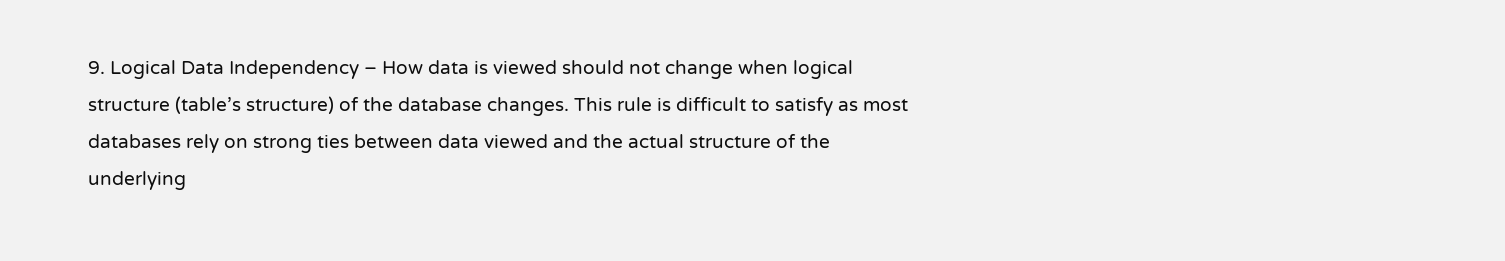9. Logical Data Independency – How data is viewed should not change when logical structure (table’s structure) of the database changes. This rule is difficult to satisfy as most databases rely on strong ties between data viewed and the actual structure of the underlying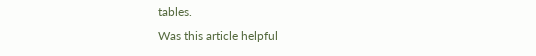tables.
Was this article helpful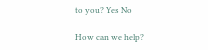to you? Yes No

How can we help?